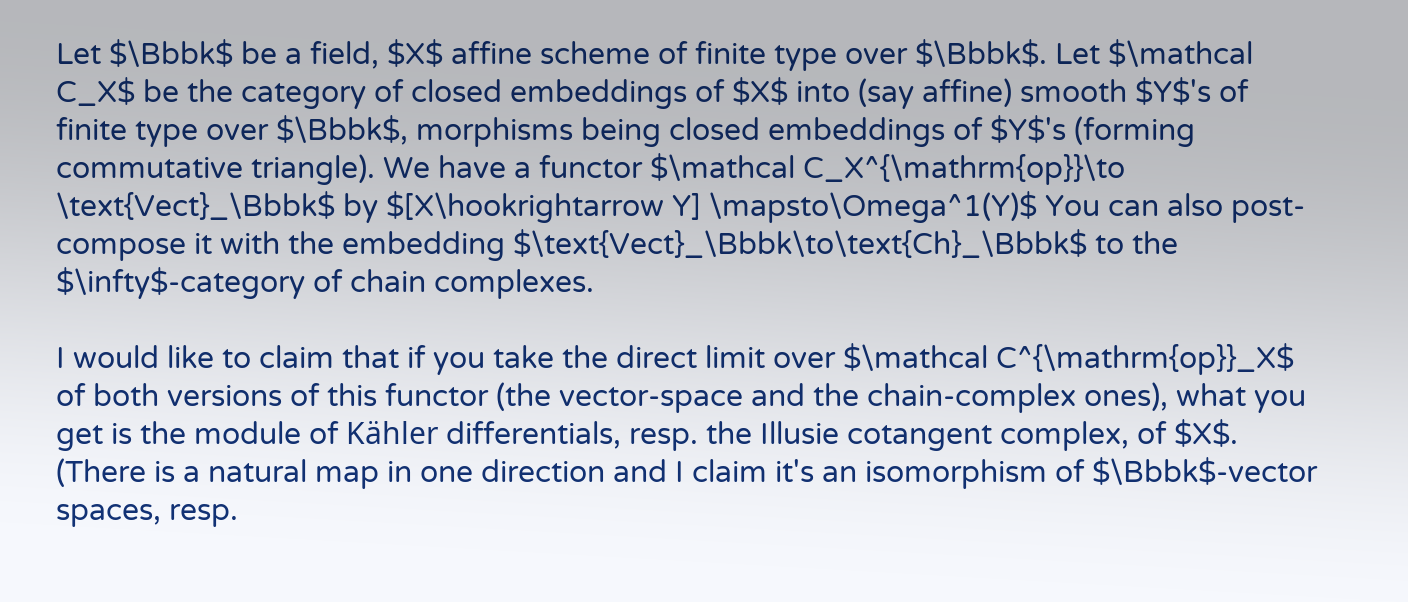Let $\Bbbk$ be a field, $X$ affine scheme of finite type over $\Bbbk$. Let $\mathcal C_X$ be the category of closed embeddings of $X$ into (say affine) smooth $Y$'s of finite type over $\Bbbk$, morphisms being closed embeddings of $Y$'s (forming commutative triangle). We have a functor $\mathcal C_X^{\mathrm{op}}\to \text{Vect}_\Bbbk$ by $[X\hookrightarrow Y] \mapsto\Omega^1(Y)$ You can also post-compose it with the embedding $\text{Vect}_\Bbbk\to\text{Ch}_\Bbbk$ to the $\infty$-category of chain complexes.

I would like to claim that if you take the direct limit over $\mathcal C^{\mathrm{op}}_X$ of both versions of this functor (the vector-space and the chain-complex ones), what you get is the module of Kähler differentials, resp. the Illusie cotangent complex, of $X$. (There is a natural map in one direction and I claim it's an isomorphism of $\Bbbk$-vector spaces, resp.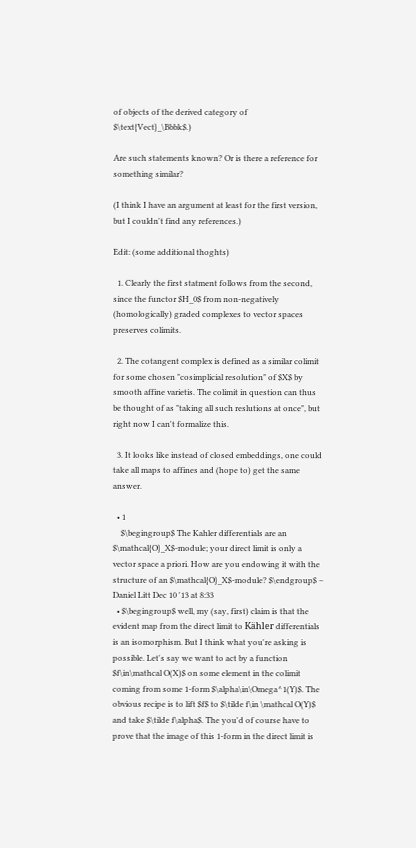of objects of the derived category of $\text{Vect}_\Bbbk$.)

Are such statements known? Or is there a reference for something similar?

(I think I have an argument at least for the first version, but I couldn't find any references.)

Edit: (some additional thoghts)

  1. Clearly the first statment follows from the second, since the functor $H_0$ from non-negatively (homologically) graded complexes to vector spaces preserves colimits.

  2. The cotangent complex is defined as a similar colimit for some chosen "cosimplicial resolution" of $X$ by smooth affine varietis. The colimit in question can thus be thought of as "taking all such reslutions at once", but right now I can't formalize this.

  3. It looks like instead of closed embeddings, one could take all maps to affines and (hope to) get the same answer.

  • 1
    $\begingroup$ The Kahler differentials are an $\mathcal{O}_X$-module; your direct limit is only a vector space a priori. How are you endowing it with the structure of an $\mathcal{O}_X$-module? $\endgroup$ – Daniel Litt Dec 10 '13 at 8:33
  • $\begingroup$ well, my (say, first) claim is that the evident map from the direct limit to Kähler differentials is an isomorphism. But I think what you're asking is possible. Let's say we want to act by a function $f\in\mathcal O(X)$ on some element in the colimit coming from some 1-form $\alpha\in\Omega^1(Y)$. The obvious recipe is to lift $f$ to $\tilde f\in \mathcal O(Y)$ and take $\tilde f\alpha$. The you'd of course have to prove that the image of this 1-form in the direct limit is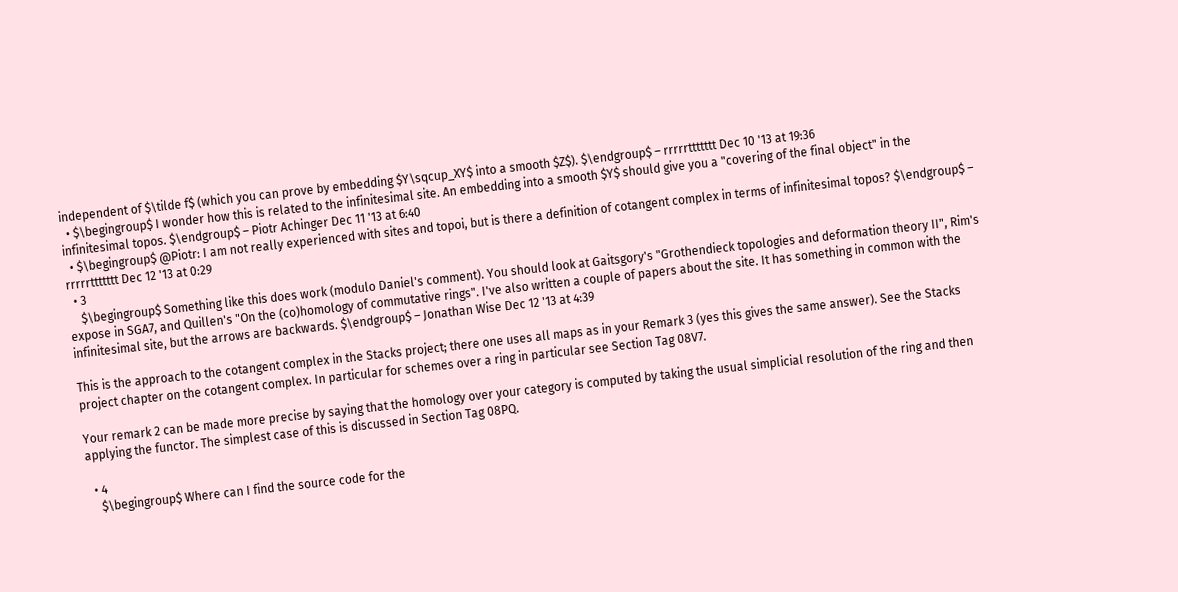independent of $\tilde f$ (which you can prove by embedding $Y\sqcup_XY$ into a smooth $Z$). $\endgroup$ – rrrrrttttttt Dec 10 '13 at 19:36
  • $\begingroup$ I wonder how this is related to the infinitesimal site. An embedding into a smooth $Y$ should give you a "covering of the final object" in the infinitesimal topos. $\endgroup$ – Piotr Achinger Dec 11 '13 at 6:40
  • $\begingroup$ @Piotr: I am not really experienced with sites and topoi, but is there a definition of cotangent complex in terms of infinitesimal topos? $\endgroup$ – rrrrrttttttt Dec 12 '13 at 0:29
  • 3
    $\begingroup$ Something like this does work (modulo Daniel's comment). You should look at Gaitsgory's "Grothendieck topologies and deformation theory II", Rim's expose in SGA7, and Quillen's "On the (co)homology of commutative rings". I've also written a couple of papers about the site. It has something in common with the infinitesimal site, but the arrows are backwards. $\endgroup$ – Jonathan Wise Dec 12 '13 at 4:39

This is the approach to the cotangent complex in the Stacks project; there one uses all maps as in your Remark 3 (yes this gives the same answer). See the Stacks project chapter on the cotangent complex. In particular for schemes over a ring in particular see Section Tag 08V7.

Your remark 2 can be made more precise by saying that the homology over your category is computed by taking the usual simplicial resolution of the ring and then applying the functor. The simplest case of this is discussed in Section Tag 08PQ.

  • 4
    $\begingroup$ Where can I find the source code for the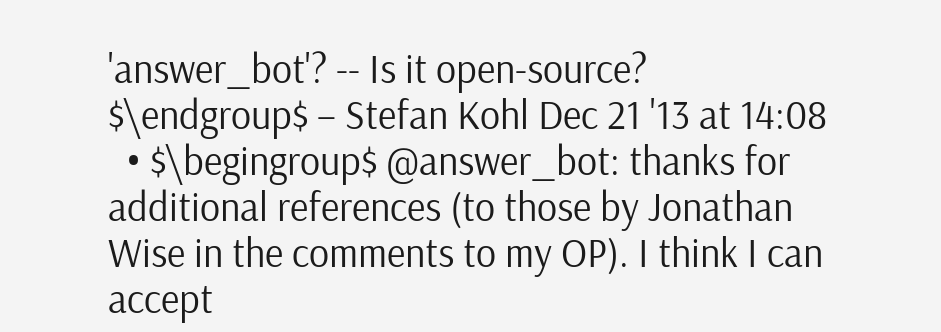'answer_bot'? -- Is it open-source? $\endgroup$ – Stefan Kohl Dec 21 '13 at 14:08
  • $\begingroup$ @answer_bot: thanks for additional references (to those by Jonathan Wise in the comments to my OP). I think I can accept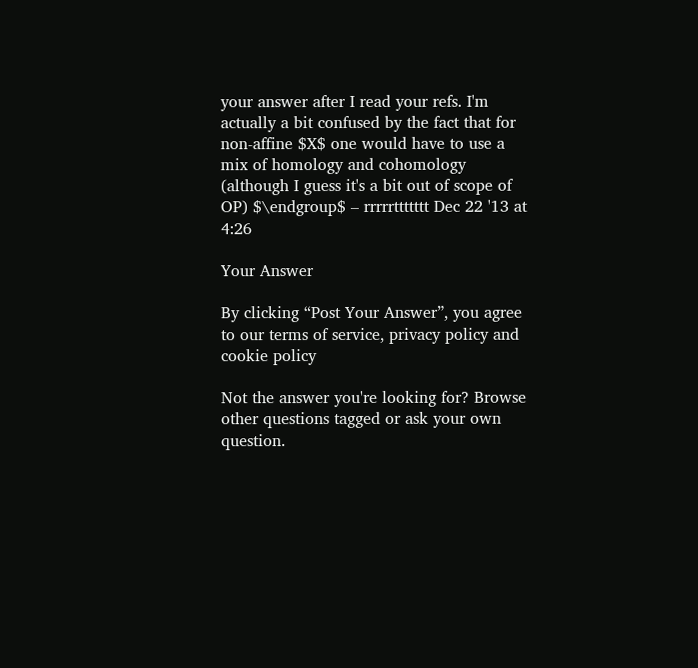your answer after I read your refs. I'm actually a bit confused by the fact that for non-affine $X$ one would have to use a mix of homology and cohomology (although I guess it's a bit out of scope of OP) $\endgroup$ – rrrrrttttttt Dec 22 '13 at 4:26

Your Answer

By clicking “Post Your Answer”, you agree to our terms of service, privacy policy and cookie policy

Not the answer you're looking for? Browse other questions tagged or ask your own question.